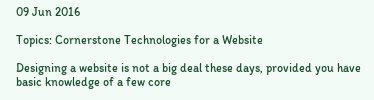09 Jun 2016

Topics: Cornerstone Technologies for a Website

Designing a website is not a big deal these days, provided you have basic knowledge of a few core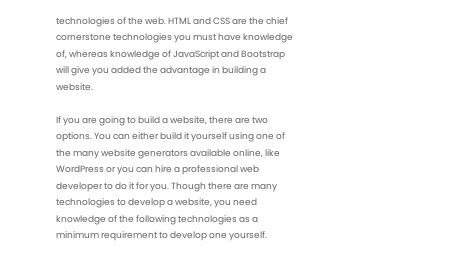technologies of the web. HTML and CSS are the chief cornerstone technologies you must have knowledge of, whereas knowledge of JavaScript and Bootstrap will give you added the advantage in building a website.

If you are going to build a website, there are two options. You can either build it yourself using one of the many website generators available online, like WordPress or you can hire a professional web developer to do it for you. Though there are many technologies to develop a website, you need knowledge of the following technologies as a minimum requirement to develop one yourself.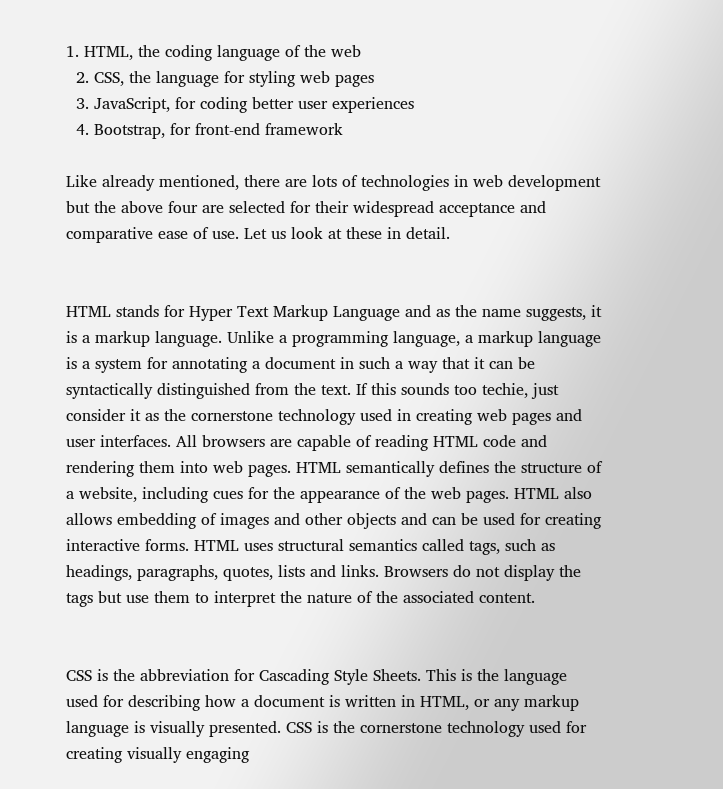1. HTML, the coding language of the web
  2. CSS, the language for styling web pages
  3. JavaScript, for coding better user experiences
  4. Bootstrap, for front-end framework

Like already mentioned, there are lots of technologies in web development but the above four are selected for their widespread acceptance and comparative ease of use. Let us look at these in detail.


HTML stands for Hyper Text Markup Language and as the name suggests, it is a markup language. Unlike a programming language, a markup language is a system for annotating a document in such a way that it can be syntactically distinguished from the text. If this sounds too techie, just consider it as the cornerstone technology used in creating web pages and user interfaces. All browsers are capable of reading HTML code and rendering them into web pages. HTML semantically defines the structure of a website, including cues for the appearance of the web pages. HTML also allows embedding of images and other objects and can be used for creating interactive forms. HTML uses structural semantics called tags, such as headings, paragraphs, quotes, lists and links. Browsers do not display the tags but use them to interpret the nature of the associated content.


CSS is the abbreviation for Cascading Style Sheets. This is the language used for describing how a document is written in HTML, or any markup language is visually presented. CSS is the cornerstone technology used for creating visually engaging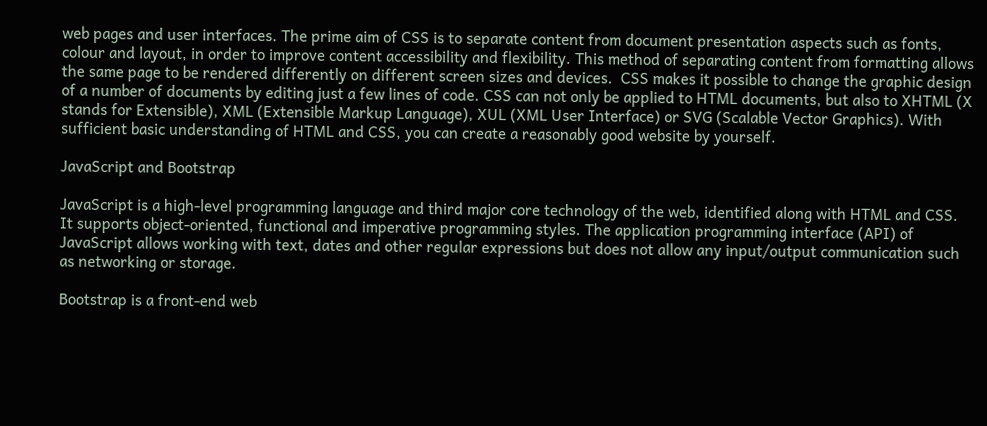web pages and user interfaces. The prime aim of CSS is to separate content from document presentation aspects such as fonts, colour and layout, in order to improve content accessibility and flexibility. This method of separating content from formatting allows the same page to be rendered differently on different screen sizes and devices.  CSS makes it possible to change the graphic design of a number of documents by editing just a few lines of code. CSS can not only be applied to HTML documents, but also to XHTML (X stands for Extensible), XML (Extensible Markup Language), XUL (XML User Interface) or SVG (Scalable Vector Graphics). With sufficient basic understanding of HTML and CSS, you can create a reasonably good website by yourself.

JavaScript and Bootstrap

JavaScript is a high-level programming language and third major core technology of the web, identified along with HTML and CSS. It supports object-oriented, functional and imperative programming styles. The application programming interface (API) of JavaScript allows working with text, dates and other regular expressions but does not allow any input/output communication such as networking or storage.

Bootstrap is a front-end web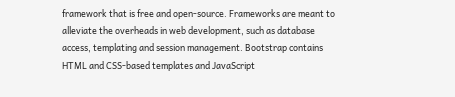framework that is free and open-source. Frameworks are meant to alleviate the overheads in web development, such as database access, templating and session management. Bootstrap contains HTML and CSS-based templates and JavaScript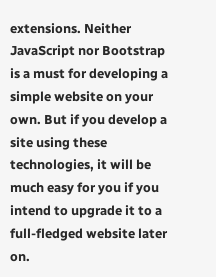extensions. Neither JavaScript nor Bootstrap is a must for developing a simple website on your own. But if you develop a site using these technologies, it will be much easy for you if you intend to upgrade it to a full-fledged website later on.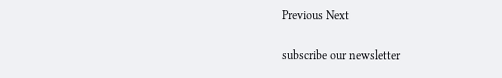Previous Next

subscribe our newsletter